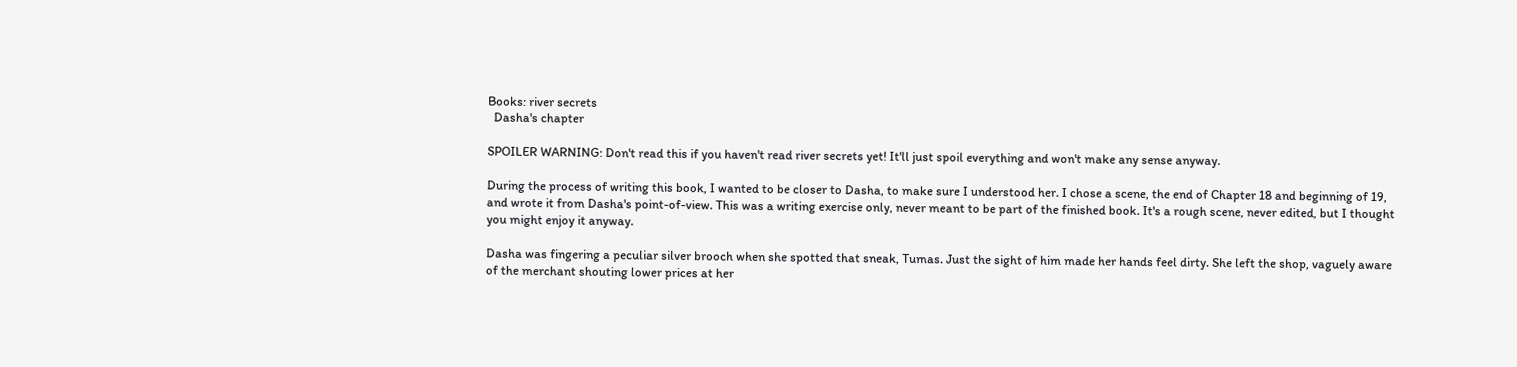Books: river secrets
  Dasha's chapter

SPOILER WARNING: Don't read this if you haven't read river secrets yet! It'll just spoil everything and won't make any sense anyway.

During the process of writing this book, I wanted to be closer to Dasha, to make sure I understood her. I chose a scene, the end of Chapter 18 and beginning of 19, and wrote it from Dasha's point-of-view. This was a writing exercise only, never meant to be part of the finished book. It's a rough scene, never edited, but I thought you might enjoy it anyway.

Dasha was fingering a peculiar silver brooch when she spotted that sneak, Tumas. Just the sight of him made her hands feel dirty. She left the shop, vaguely aware of the merchant shouting lower prices at her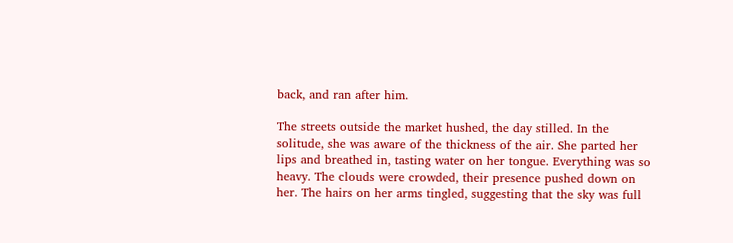back, and ran after him.

The streets outside the market hushed, the day stilled. In the solitude, she was aware of the thickness of the air. She parted her lips and breathed in, tasting water on her tongue. Everything was so heavy. The clouds were crowded, their presence pushed down on her. The hairs on her arms tingled, suggesting that the sky was full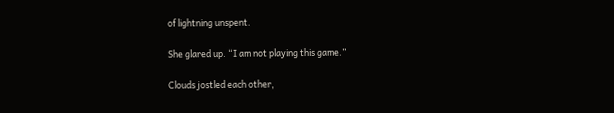of lightning unspent.

She glared up. “I am not playing this game.”

Clouds jostled each other,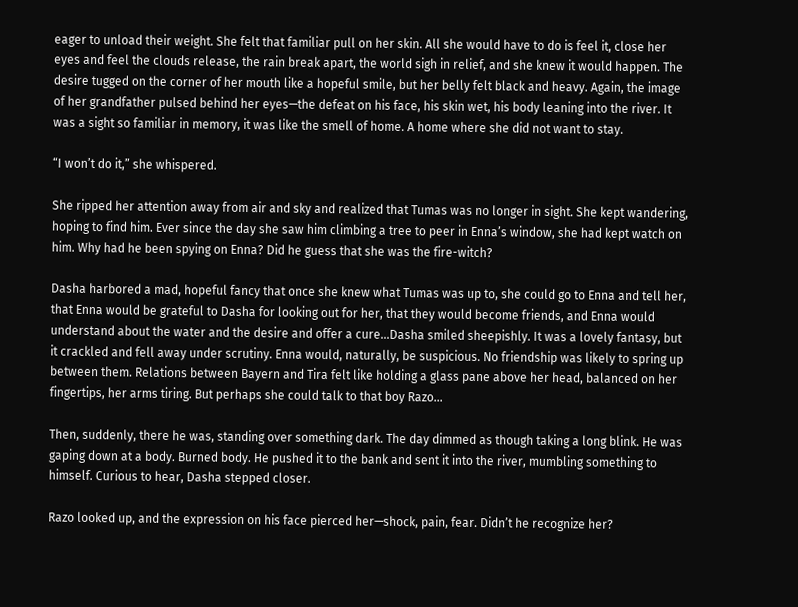eager to unload their weight. She felt that familiar pull on her skin. All she would have to do is feel it, close her eyes and feel the clouds release, the rain break apart, the world sigh in relief, and she knew it would happen. The desire tugged on the corner of her mouth like a hopeful smile, but her belly felt black and heavy. Again, the image of her grandfather pulsed behind her eyes—the defeat on his face, his skin wet, his body leaning into the river. It was a sight so familiar in memory, it was like the smell of home. A home where she did not want to stay.

“I won’t do it,” she whispered.

She ripped her attention away from air and sky and realized that Tumas was no longer in sight. She kept wandering, hoping to find him. Ever since the day she saw him climbing a tree to peer in Enna’s window, she had kept watch on him. Why had he been spying on Enna? Did he guess that she was the fire-witch?

Dasha harbored a mad, hopeful fancy that once she knew what Tumas was up to, she could go to Enna and tell her, that Enna would be grateful to Dasha for looking out for her, that they would become friends, and Enna would understand about the water and the desire and offer a cure…Dasha smiled sheepishly. It was a lovely fantasy, but it crackled and fell away under scrutiny. Enna would, naturally, be suspicious. No friendship was likely to spring up between them. Relations between Bayern and Tira felt like holding a glass pane above her head, balanced on her fingertips, her arms tiring. But perhaps she could talk to that boy Razo...

Then, suddenly, there he was, standing over something dark. The day dimmed as though taking a long blink. He was gaping down at a body. Burned body. He pushed it to the bank and sent it into the river, mumbling something to himself. Curious to hear, Dasha stepped closer.

Razo looked up, and the expression on his face pierced her—shock, pain, fear. Didn’t he recognize her?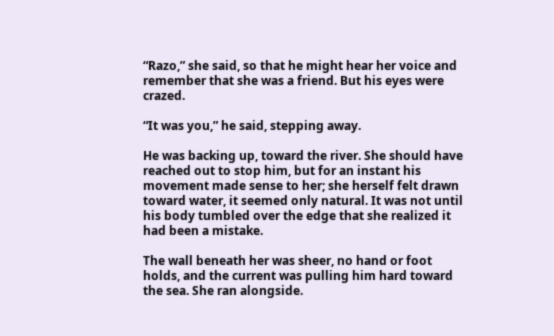“Razo,” she said, so that he might hear her voice and remember that she was a friend. But his eyes were crazed.

“It was you,” he said, stepping away.

He was backing up, toward the river. She should have reached out to stop him, but for an instant his movement made sense to her; she herself felt drawn toward water, it seemed only natural. It was not until his body tumbled over the edge that she realized it had been a mistake.

The wall beneath her was sheer, no hand or foot holds, and the current was pulling him hard toward the sea. She ran alongside.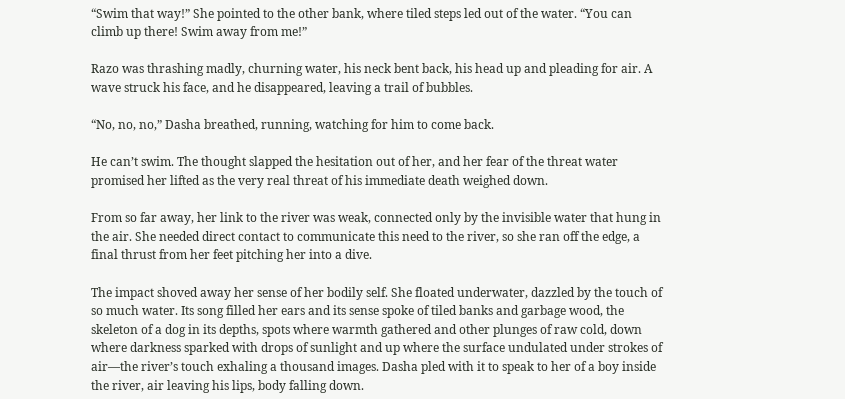“Swim that way!” She pointed to the other bank, where tiled steps led out of the water. “You can climb up there! Swim away from me!”

Razo was thrashing madly, churning water, his neck bent back, his head up and pleading for air. A wave struck his face, and he disappeared, leaving a trail of bubbles.

“No, no, no,” Dasha breathed, running, watching for him to come back.

He can’t swim. The thought slapped the hesitation out of her, and her fear of the threat water promised her lifted as the very real threat of his immediate death weighed down.

From so far away, her link to the river was weak, connected only by the invisible water that hung in the air. She needed direct contact to communicate this need to the river, so she ran off the edge, a final thrust from her feet pitching her into a dive.

The impact shoved away her sense of her bodily self. She floated underwater, dazzled by the touch of so much water. Its song filled her ears and its sense spoke of tiled banks and garbage wood, the skeleton of a dog in its depths, spots where warmth gathered and other plunges of raw cold, down where darkness sparked with drops of sunlight and up where the surface undulated under strokes of air—the river’s touch exhaling a thousand images. Dasha pled with it to speak to her of a boy inside the river, air leaving his lips, body falling down.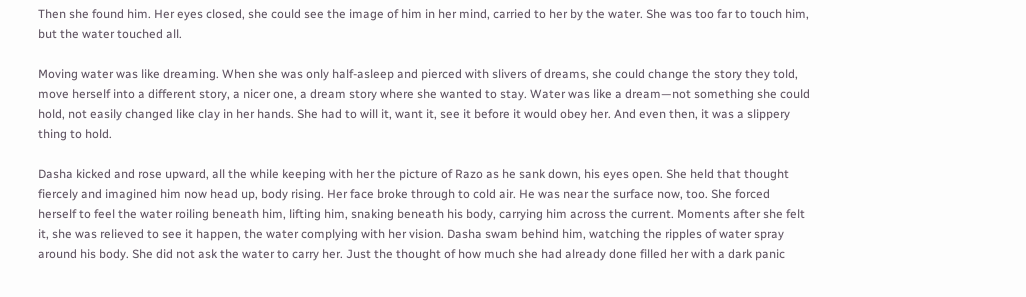Then she found him. Her eyes closed, she could see the image of him in her mind, carried to her by the water. She was too far to touch him, but the water touched all.

Moving water was like dreaming. When she was only half-asleep and pierced with slivers of dreams, she could change the story they told, move herself into a different story, a nicer one, a dream story where she wanted to stay. Water was like a dream—not something she could hold, not easily changed like clay in her hands. She had to will it, want it, see it before it would obey her. And even then, it was a slippery thing to hold.

Dasha kicked and rose upward, all the while keeping with her the picture of Razo as he sank down, his eyes open. She held that thought fiercely and imagined him now head up, body rising. Her face broke through to cold air. He was near the surface now, too. She forced herself to feel the water roiling beneath him, lifting him, snaking beneath his body, carrying him across the current. Moments after she felt it, she was relieved to see it happen, the water complying with her vision. Dasha swam behind him, watching the ripples of water spray around his body. She did not ask the water to carry her. Just the thought of how much she had already done filled her with a dark panic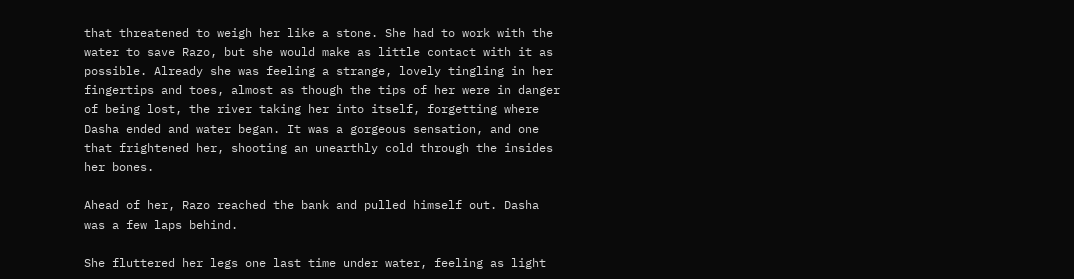that threatened to weigh her like a stone. She had to work with the water to save Razo, but she would make as little contact with it as possible. Already she was feeling a strange, lovely tingling in her fingertips and toes, almost as though the tips of her were in danger of being lost, the river taking her into itself, forgetting where Dasha ended and water began. It was a gorgeous sensation, and one that frightened her, shooting an unearthly cold through the insides her bones.

Ahead of her, Razo reached the bank and pulled himself out. Dasha was a few laps behind.

She fluttered her legs one last time under water, feeling as light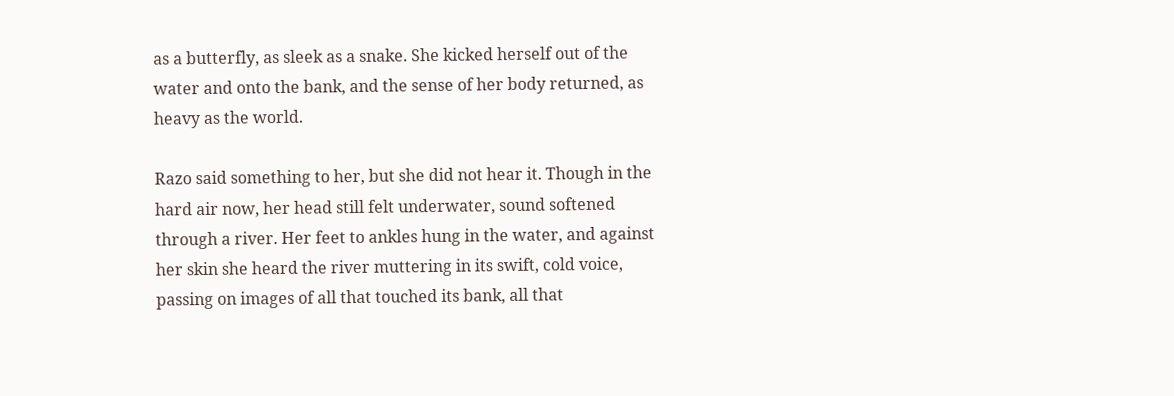as a butterfly, as sleek as a snake. She kicked herself out of the water and onto the bank, and the sense of her body returned, as heavy as the world.

Razo said something to her, but she did not hear it. Though in the hard air now, her head still felt underwater, sound softened through a river. Her feet to ankles hung in the water, and against her skin she heard the river muttering in its swift, cold voice, passing on images of all that touched its bank, all that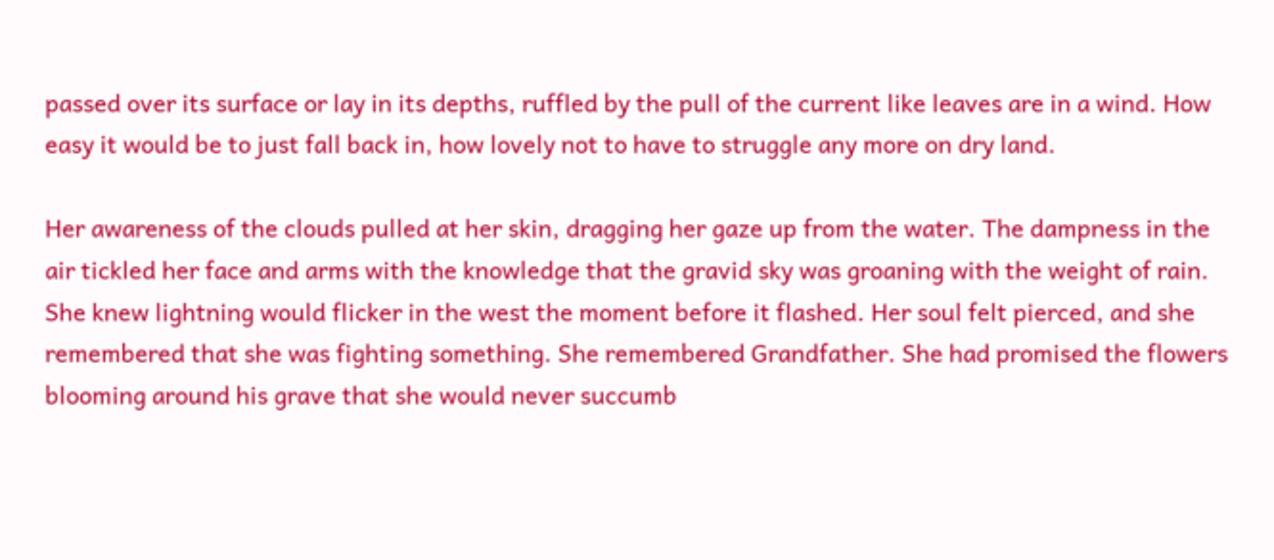passed over its surface or lay in its depths, ruffled by the pull of the current like leaves are in a wind. How easy it would be to just fall back in, how lovely not to have to struggle any more on dry land.

Her awareness of the clouds pulled at her skin, dragging her gaze up from the water. The dampness in the air tickled her face and arms with the knowledge that the gravid sky was groaning with the weight of rain. She knew lightning would flicker in the west the moment before it flashed. Her soul felt pierced, and she remembered that she was fighting something. She remembered Grandfather. She had promised the flowers blooming around his grave that she would never succumb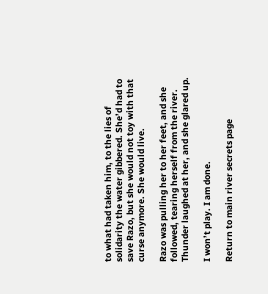to what had taken him, to the lies of solidarity the water gibbered. She’d had to save Razo, but she would not toy with that curse anymore. She would live.

Razo was pulling her to her feet, and she followed, tearing herself from the river. Thunder laughed at her, and she glared up.

I won’t play. I am done.

Return to main river secrets page